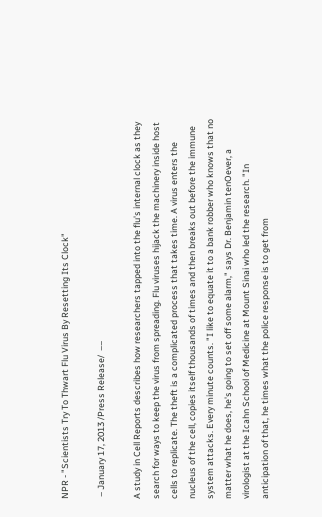NPR - "Scientists Try To Thwart Flu Virus By Resetting Its Clock"

 – January 17, 2013 /Press Release/  ––

A study in Cell Reports describes how researchers tapped into the flu's internal clock as they search for ways to keep the virus from spreading. Flu viruses hijack the machinery inside host cells to replicate. The theft is a complicated process that takes time. A virus enters the nucleus of the cell, copies itself thousands of times and then breaks out before the immune system attacks. Every minute counts. "I like to equate it to a bank robber who knows that no matter what he does, he's going to set off some alarm," says Dr. Benjamin tenOever, a virologist at the Icahn School of Medicine at Mount Sinai who led the research. "In anticipation of that, he times what the police response is to get from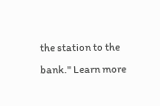the station to the bank." Learn more